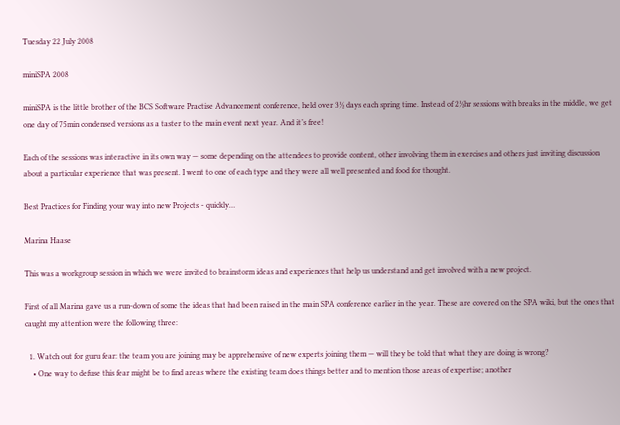Tuesday 22 July 2008

miniSPA 2008

miniSPA is the little brother of the BCS Software Practise Advancement conference, held over 3½ days each spring time. Instead of 2½hr sessions with breaks in the middle, we get one day of 75min condensed versions as a taster to the main event next year. And it’s free!

Each of the sessions was interactive in its own way — some depending on the attendees to provide content, other involving them in exercises and others just inviting discussion about a particular experience that was present. I went to one of each type and they were all well presented and food for thought.

Best Practices for Finding your way into new Projects - quickly…

Marina Haase

This was a workgroup session in which we were invited to brainstorm ideas and experiences that help us understand and get involved with a new project.

First of all Marina gave us a run-down of some the ideas that had been raised in the main SPA conference earlier in the year. These are covered on the SPA wiki, but the ones that caught my attention were the following three:

  1. Watch out for guru fear: the team you are joining may be apprehensive of new experts joining them — will they be told that what they are doing is wrong?
    • One way to defuse this fear might be to find areas where the existing team does things better and to mention those areas of expertise; another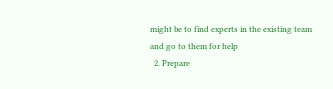might be to find experts in the existing team and go to them for help
  2. Prepare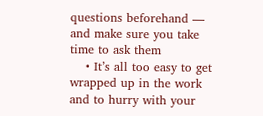questions beforehand — and make sure you take time to ask them
    • It’s all too easy to get wrapped up in the work and to hurry with your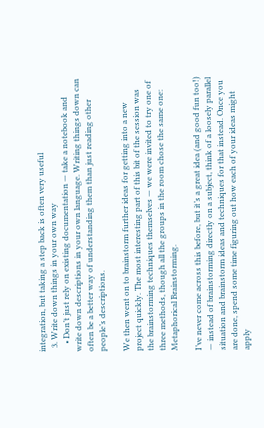integration, but taking a step back is often very useful
  3. Write down things in your own way
    • Don’t just rely on existing documentation — take a notebook and write down descriptions in your own language. Writing things down can often be a better way of understanding them than just reading other people’s descriptions.

We then went on to brainstorm further ideas for getting into a new project quickly. The most interesting part of this bit of the session was the brainstorming techniques themselves — we were invited to try one of three methods, though all the groups in the room chose the same one: Metaphorical Brainstorming.

I’ve never come across this before, but it’s a great idea (and good fun too!) — instead of brainstorming directly on a subject, think of a loosely parallel situation and brainstorm ideas and techniques for that instead. Once you are done, spend some time figuring out how each of your ideas might apply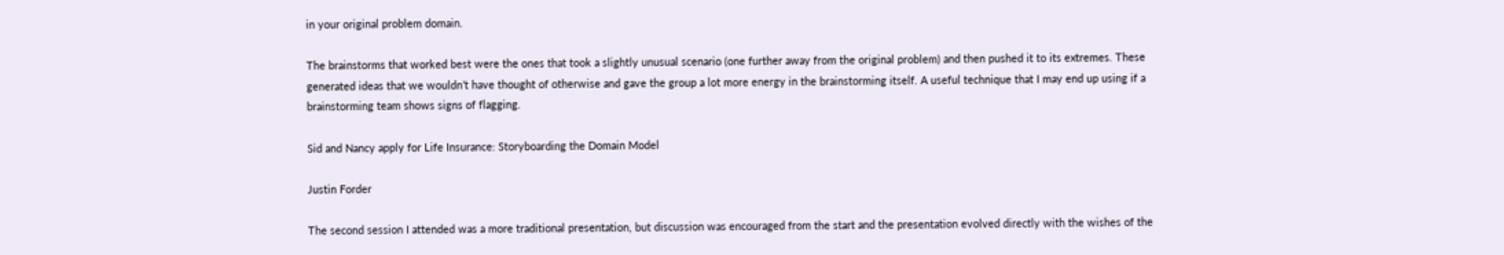in your original problem domain.

The brainstorms that worked best were the ones that took a slightly unusual scenario (one further away from the original problem) and then pushed it to its extremes. These generated ideas that we wouldn’t have thought of otherwise and gave the group a lot more energy in the brainstorming itself. A useful technique that I may end up using if a brainstorming team shows signs of flagging.

Sid and Nancy apply for Life Insurance: Storyboarding the Domain Model

Justin Forder

The second session I attended was a more traditional presentation, but discussion was encouraged from the start and the presentation evolved directly with the wishes of the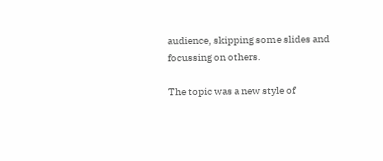audience, skipping some slides and focussing on others.

The topic was a new style of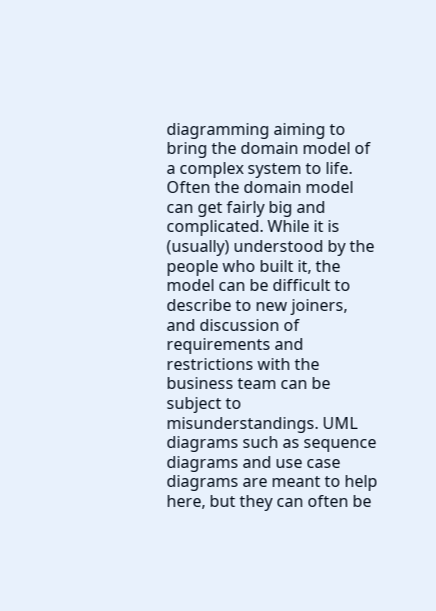diagramming aiming to bring the domain model of a complex system to life. Often the domain model can get fairly big and complicated. While it is (usually) understood by the people who built it, the model can be difficult to describe to new joiners, and discussion of requirements and restrictions with the business team can be subject to misunderstandings. UML diagrams such as sequence diagrams and use case diagrams are meant to help here, but they can often be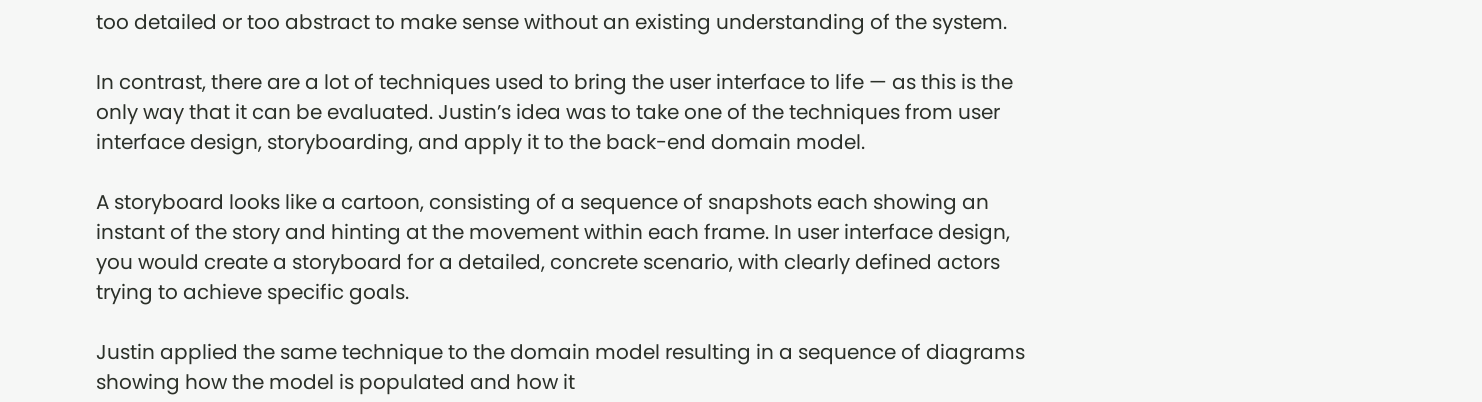too detailed or too abstract to make sense without an existing understanding of the system.

In contrast, there are a lot of techniques used to bring the user interface to life — as this is the only way that it can be evaluated. Justin’s idea was to take one of the techniques from user interface design, storyboarding, and apply it to the back-end domain model.

A storyboard looks like a cartoon, consisting of a sequence of snapshots each showing an instant of the story and hinting at the movement within each frame. In user interface design, you would create a storyboard for a detailed, concrete scenario, with clearly defined actors trying to achieve specific goals.

Justin applied the same technique to the domain model resulting in a sequence of diagrams showing how the model is populated and how it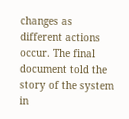changes as different actions occur. The final document told the story of the system in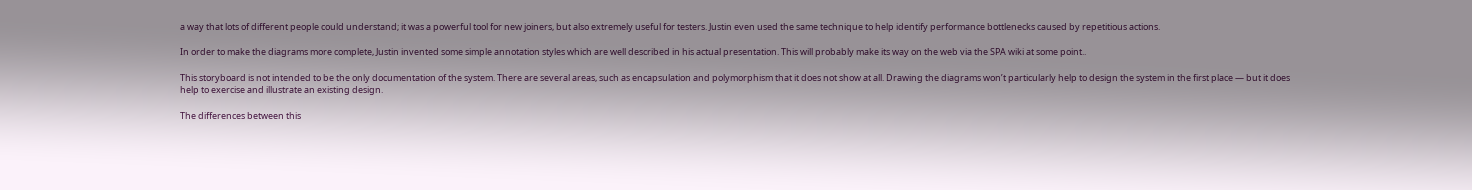a way that lots of different people could understand; it was a powerful tool for new joiners, but also extremely useful for testers. Justin even used the same technique to help identify performance bottlenecks caused by repetitious actions.

In order to make the diagrams more complete, Justin invented some simple annotation styles which are well described in his actual presentation. This will probably make its way on the web via the SPA wiki at some point..

This storyboard is not intended to be the only documentation of the system. There are several areas, such as encapsulation and polymorphism that it does not show at all. Drawing the diagrams won’t particularly help to design the system in the first place — but it does help to exercise and illustrate an existing design.

The differences between this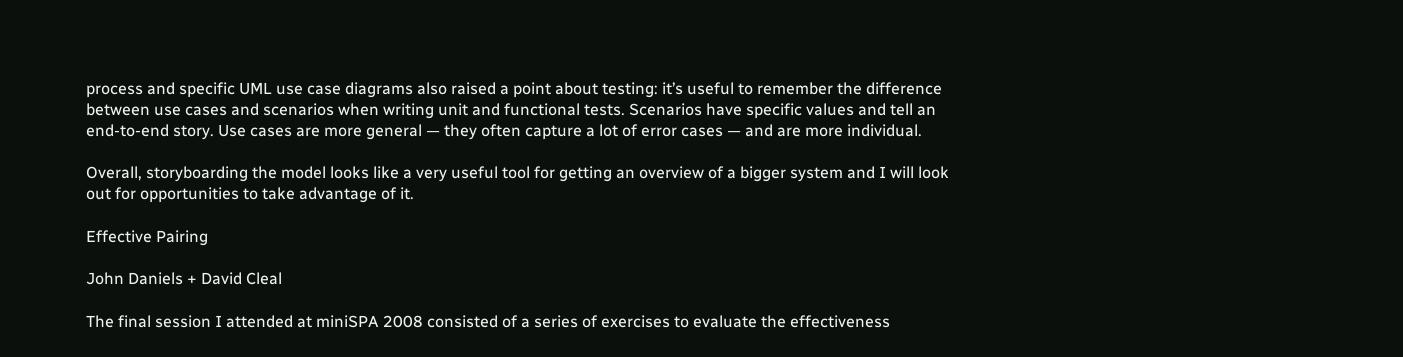process and specific UML use case diagrams also raised a point about testing: it’s useful to remember the difference between use cases and scenarios when writing unit and functional tests. Scenarios have specific values and tell an end-to-end story. Use cases are more general — they often capture a lot of error cases — and are more individual.

Overall, storyboarding the model looks like a very useful tool for getting an overview of a bigger system and I will look out for opportunities to take advantage of it.

Effective Pairing

John Daniels + David Cleal

The final session I attended at miniSPA 2008 consisted of a series of exercises to evaluate the effectiveness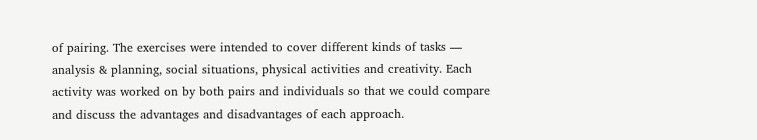of pairing. The exercises were intended to cover different kinds of tasks — analysis & planning, social situations, physical activities and creativity. Each activity was worked on by both pairs and individuals so that we could compare and discuss the advantages and disadvantages of each approach.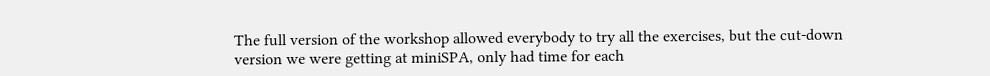The full version of the workshop allowed everybody to try all the exercises, but the cut-down version we were getting at miniSPA, only had time for each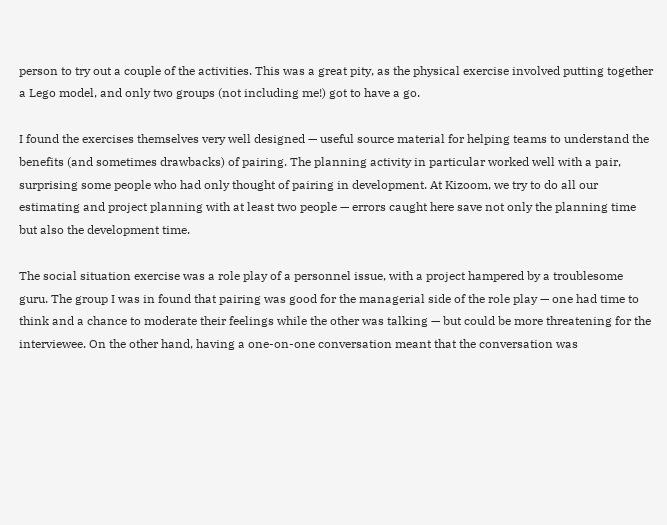person to try out a couple of the activities. This was a great pity, as the physical exercise involved putting together a Lego model, and only two groups (not including me!) got to have a go.

I found the exercises themselves very well designed — useful source material for helping teams to understand the benefits (and sometimes drawbacks) of pairing. The planning activity in particular worked well with a pair, surprising some people who had only thought of pairing in development. At Kizoom, we try to do all our estimating and project planning with at least two people — errors caught here save not only the planning time but also the development time.

The social situation exercise was a role play of a personnel issue, with a project hampered by a troublesome guru. The group I was in found that pairing was good for the managerial side of the role play — one had time to think and a chance to moderate their feelings while the other was talking — but could be more threatening for the interviewee. On the other hand, having a one-on-one conversation meant that the conversation was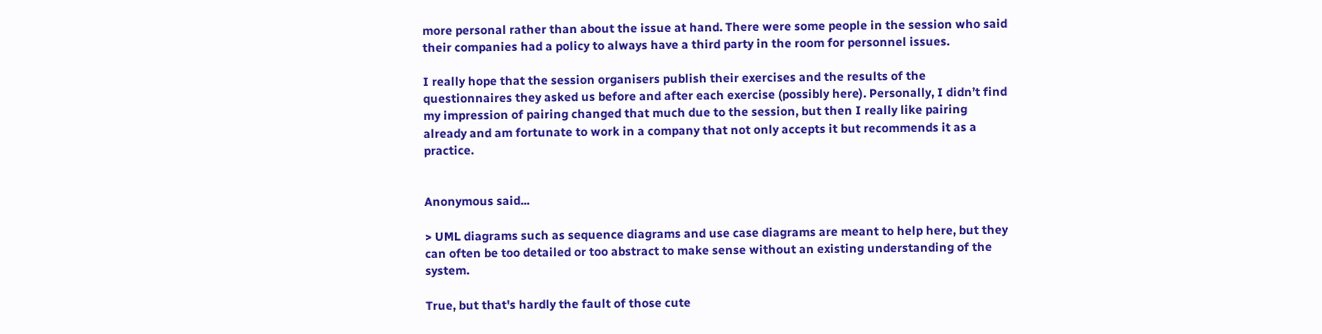more personal rather than about the issue at hand. There were some people in the session who said their companies had a policy to always have a third party in the room for personnel issues.

I really hope that the session organisers publish their exercises and the results of the questionnaires they asked us before and after each exercise (possibly here). Personally, I didn’t find my impression of pairing changed that much due to the session, but then I really like pairing already and am fortunate to work in a company that not only accepts it but recommends it as a practice.


Anonymous said...

> UML diagrams such as sequence diagrams and use case diagrams are meant to help here, but they can often be too detailed or too abstract to make sense without an existing understanding of the system.

True, but that's hardly the fault of those cute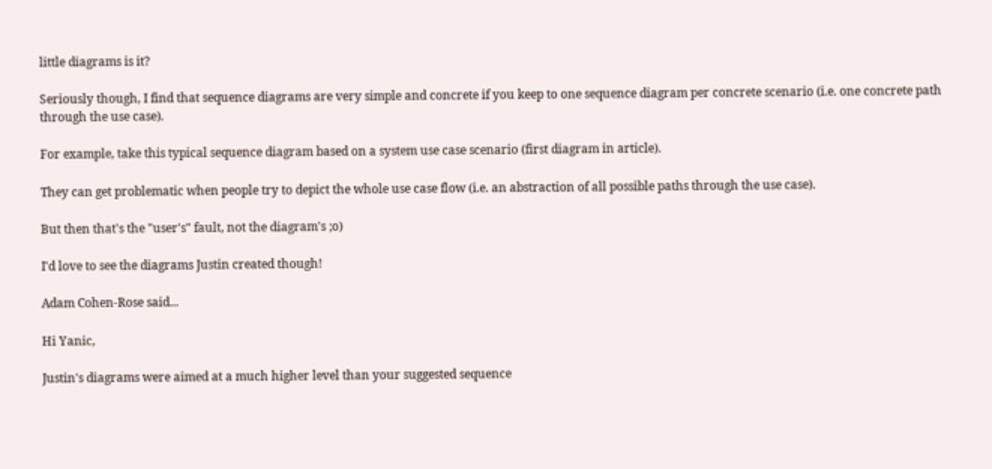little diagrams is it?

Seriously though, I find that sequence diagrams are very simple and concrete if you keep to one sequence diagram per concrete scenario (i.e. one concrete path through the use case).

For example, take this typical sequence diagram based on a system use case scenario (first diagram in article).

They can get problematic when people try to depict the whole use case flow (i.e. an abstraction of all possible paths through the use case).

But then that's the "user's" fault, not the diagram's ;o)

I'd love to see the diagrams Justin created though!

Adam Cohen-Rose said...

Hi Yanic,

Justin's diagrams were aimed at a much higher level than your suggested sequence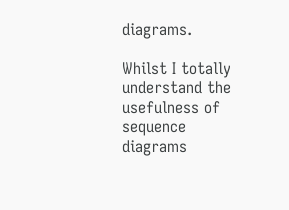diagrams.

Whilst I totally understand the usefulness of sequence diagrams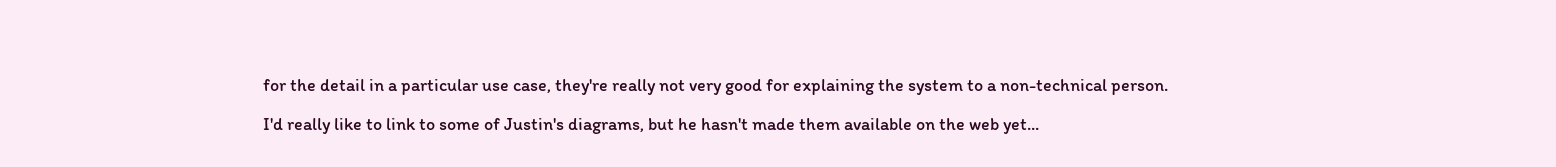for the detail in a particular use case, they're really not very good for explaining the system to a non-technical person.

I'd really like to link to some of Justin's diagrams, but he hasn't made them available on the web yet...